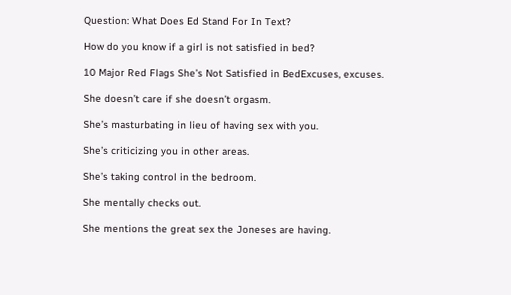Question: What Does Ed Stand For In Text?

How do you know if a girl is not satisfied in bed?

10 Major Red Flags She’s Not Satisfied in BedExcuses, excuses.

She doesn’t care if she doesn’t orgasm.

She’s masturbating in lieu of having sex with you.

She’s criticizing you in other areas.

She’s taking control in the bedroom.

She mentally checks out.

She mentions the great sex the Joneses are having.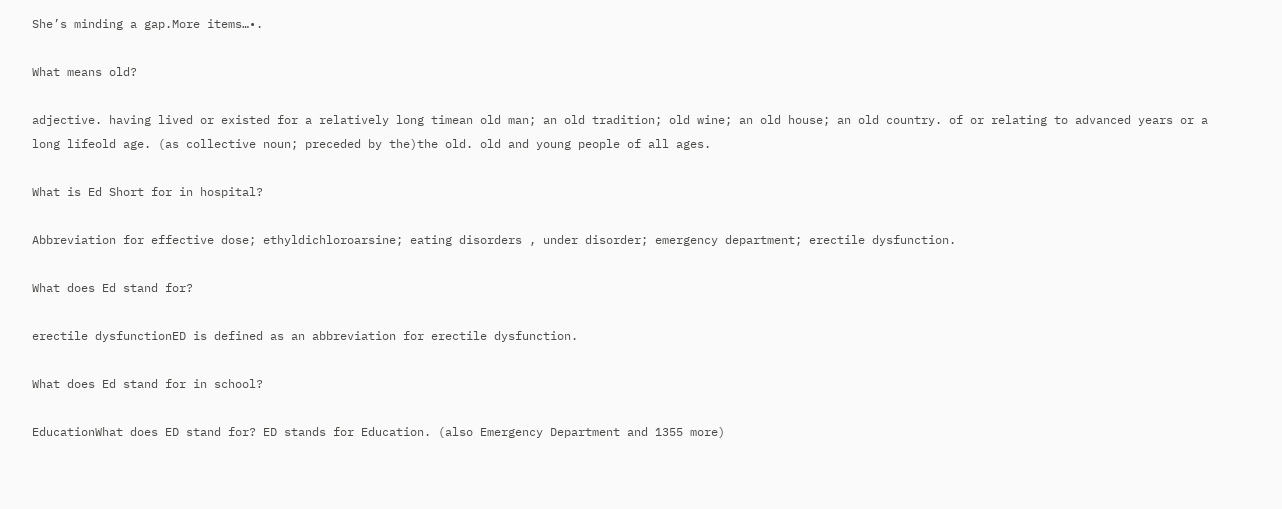She’s minding a gap.More items…•.

What means old?

adjective. having lived or existed for a relatively long timean old man; an old tradition; old wine; an old house; an old country. of or relating to advanced years or a long lifeold age. (as collective noun; preceded by the)the old. old and young people of all ages.

What is Ed Short for in hospital?

Abbreviation for effective dose; ethyldichloroarsine; eating disorders , under disorder; emergency department; erectile dysfunction.

What does Ed stand for?

erectile dysfunctionED is defined as an abbreviation for erectile dysfunction.

What does Ed stand for in school?

EducationWhat does ED stand for? ED stands for Education. (also Emergency Department and 1355 more)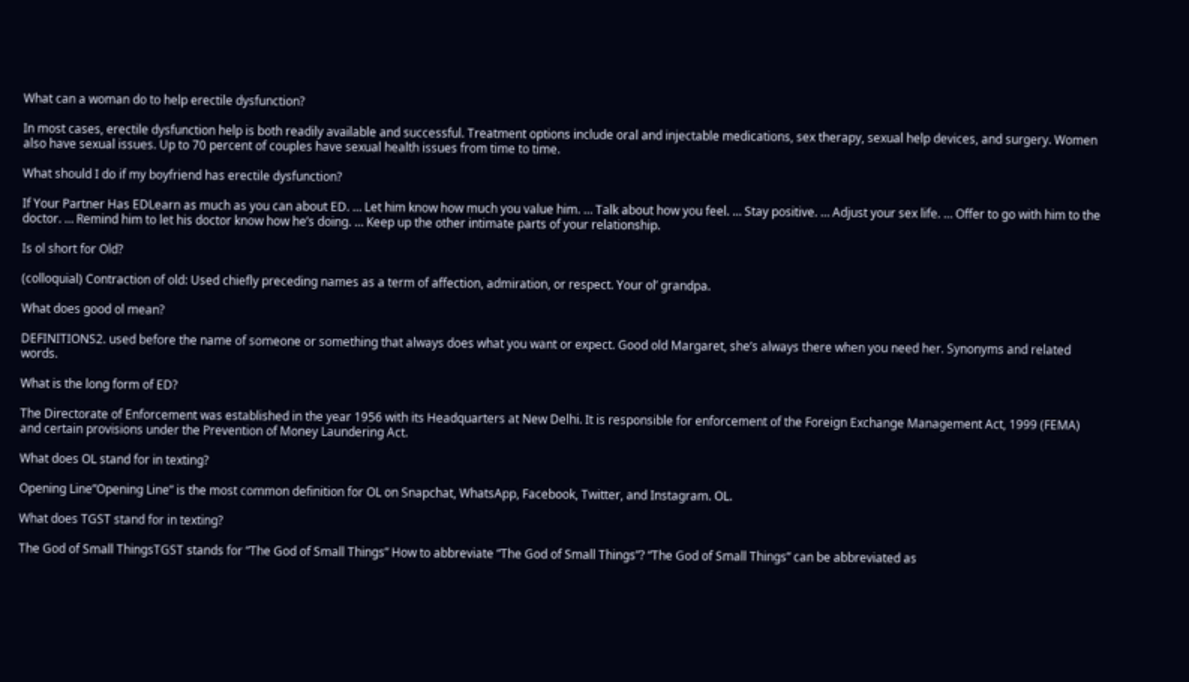What can a woman do to help erectile dysfunction?

In most cases, erectile dysfunction help is both readily available and successful. Treatment options include oral and injectable medications, sex therapy, sexual help devices, and surgery. Women also have sexual issues. Up to 70 percent of couples have sexual health issues from time to time.

What should I do if my boyfriend has erectile dysfunction?

If Your Partner Has EDLearn as much as you can about ED. … Let him know how much you value him. … Talk about how you feel. … Stay positive. … Adjust your sex life. … Offer to go with him to the doctor. … Remind him to let his doctor know how he’s doing. … Keep up the other intimate parts of your relationship.

Is ol short for Old?

(colloquial) Contraction of old: Used chiefly preceding names as a term of affection, admiration, or respect. Your ol’ grandpa.

What does good ol mean?

DEFINITIONS2. used before the name of someone or something that always does what you want or expect. Good old Margaret, she’s always there when you need her. Synonyms and related words.

What is the long form of ED?

The Directorate of Enforcement was established in the year 1956 with its Headquarters at New Delhi. It is responsible for enforcement of the Foreign Exchange Management Act, 1999 (FEMA) and certain provisions under the Prevention of Money Laundering Act.

What does OL stand for in texting?

Opening Line”Opening Line” is the most common definition for OL on Snapchat, WhatsApp, Facebook, Twitter, and Instagram. OL.

What does TGST stand for in texting?

The God of Small ThingsTGST stands for “The God of Small Things” How to abbreviate “The God of Small Things”? “The God of Small Things” can be abbreviated as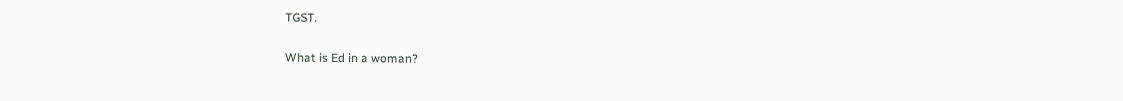TGST.

What is Ed in a woman?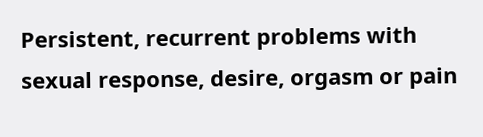Persistent, recurrent problems with sexual response, desire, orgasm or pain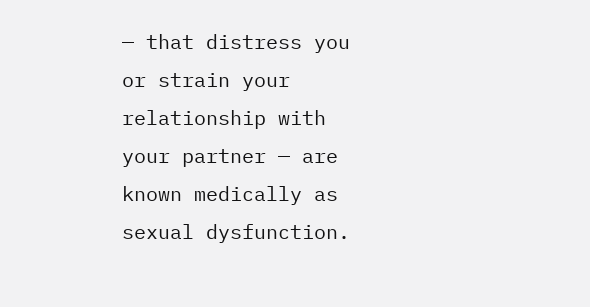— that distress you or strain your relationship with your partner — are known medically as sexual dysfunction.